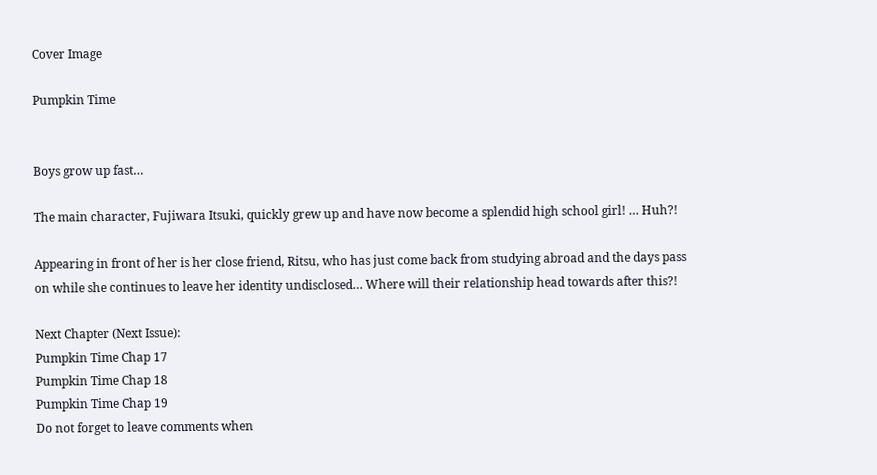Cover Image

Pumpkin Time


Boys grow up fast…

The main character, Fujiwara Itsuki, quickly grew up and have now become a splendid high school girl! … Huh?!

Appearing in front of her is her close friend, Ritsu, who has just come back from studying abroad and the days pass on while she continues to leave her identity undisclosed… Where will their relationship head towards after this?!

Next Chapter (Next Issue):
Pumpkin Time Chap 17
Pumpkin Time Chap 18
Pumpkin Time Chap 19
Do not forget to leave comments when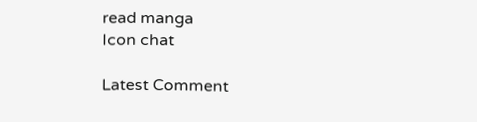read manga
Icon chat

Latest Comment